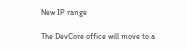New IP range

The DevCore office will move to a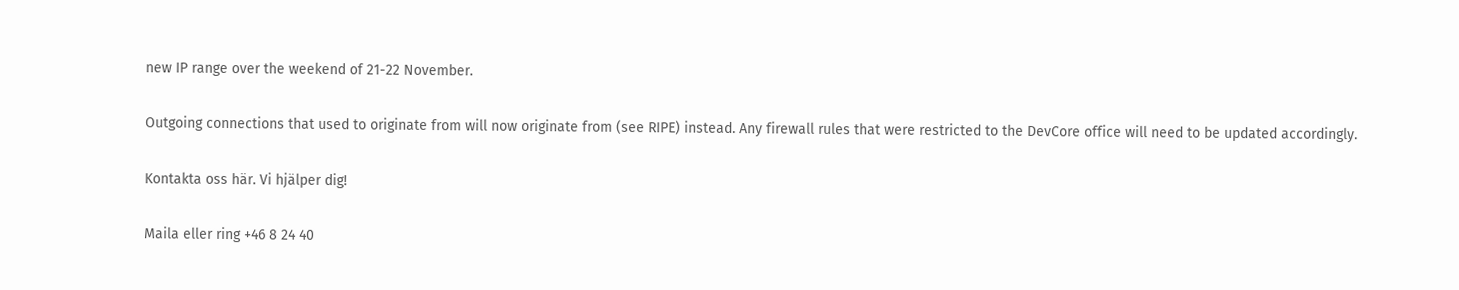new IP range over the weekend of 21-22 November.

Outgoing connections that used to originate from will now originate from (see RIPE) instead. Any firewall rules that were restricted to the DevCore office will need to be updated accordingly.

Kontakta oss här. Vi hjälper dig!

Maila eller ring +46 8 24 40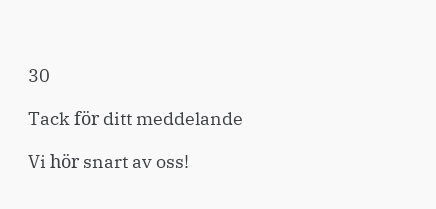30

Tack för ditt meddelande

Vi hör snart av oss!